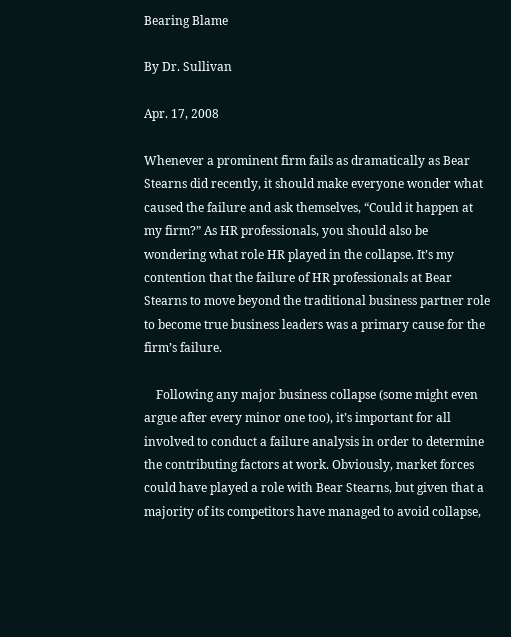Bearing Blame

By Dr. Sullivan

Apr. 17, 2008

Whenever a prominent firm fails as dramatically as Bear Stearns did recently, it should make everyone wonder what caused the failure and ask themselves, “Could it happen at my firm?” As HR professionals, you should also be wondering what role HR played in the collapse. It’s my contention that the failure of HR professionals at Bear Stearns to move beyond the traditional business partner role to become true business leaders was a primary cause for the firm’s failure.

    Following any major business collapse (some might even argue after every minor one too), it’s important for all involved to conduct a failure analysis in order to determine the contributing factors at work. Obviously, market forces could have played a role with Bear Stearns, but given that a majority of its competitors have managed to avoid collapse,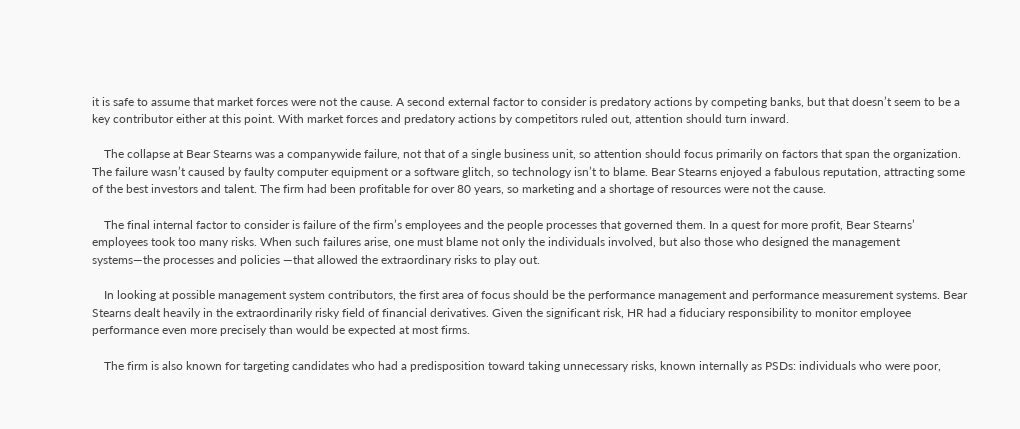it is safe to assume that market forces were not the cause. A second external factor to consider is predatory actions by competing banks, but that doesn’t seem to be a key contributor either at this point. With market forces and predatory actions by competitors ruled out, attention should turn inward.

    The collapse at Bear Stearns was a companywide failure, not that of a single business unit, so attention should focus primarily on factors that span the organization. The failure wasn’t caused by faulty computer equipment or a software glitch, so technology isn’t to blame. Bear Stearns enjoyed a fabulous reputation, attracting some of the best investors and talent. The firm had been profitable for over 80 years, so marketing and a shortage of resources were not the cause.

    The final internal factor to consider is failure of the firm’s employees and the people processes that governed them. In a quest for more profit, Bear Stearns’ employees took too many risks. When such failures arise, one must blame not only the individuals involved, but also those who designed the management systems—the processes and policies —that allowed the extraordinary risks to play out.

    In looking at possible management system contributors, the first area of focus should be the performance management and performance measurement systems. Bear Stearns dealt heavily in the extraordinarily risky field of financial derivatives. Given the significant risk, HR had a fiduciary responsibility to monitor employee performance even more precisely than would be expected at most firms.

    The firm is also known for targeting candidates who had a predisposition toward taking unnecessary risks, known internally as PSDs: individuals who were poor,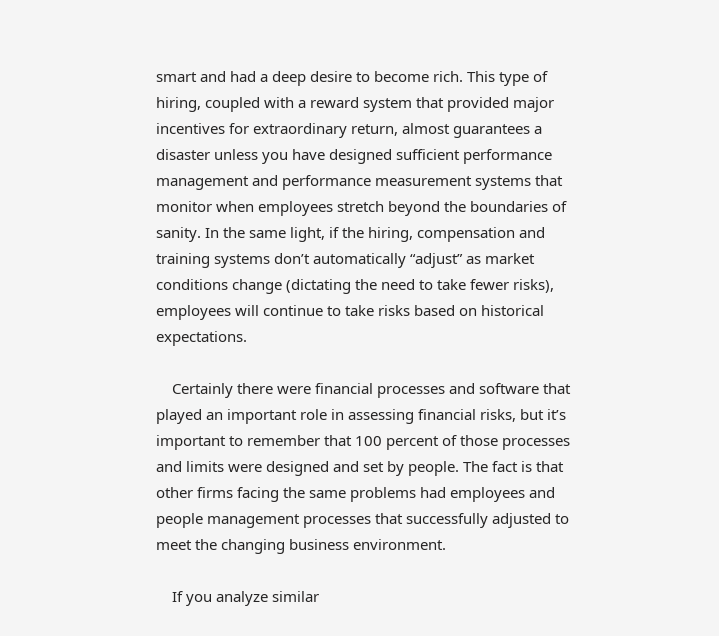smart and had a deep desire to become rich. This type of hiring, coupled with a reward system that provided major incentives for extraordinary return, almost guarantees a disaster unless you have designed sufficient performance management and performance measurement systems that monitor when employees stretch beyond the boundaries of sanity. In the same light, if the hiring, compensation and training systems don’t automatically “adjust” as market conditions change (dictating the need to take fewer risks), employees will continue to take risks based on historical expectations.

    Certainly there were financial processes and software that played an important role in assessing financial risks, but it’s important to remember that 100 percent of those processes and limits were designed and set by people. The fact is that other firms facing the same problems had employees and people management processes that successfully adjusted to meet the changing business environment.

    If you analyze similar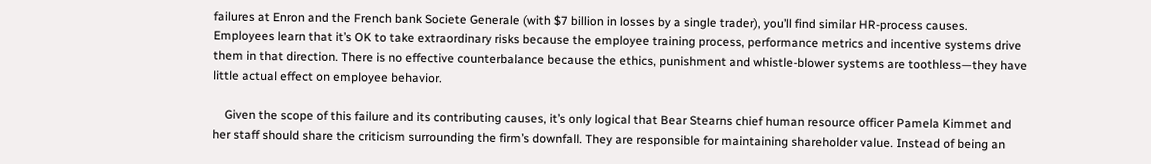failures at Enron and the French bank Societe Generale (with $7 billion in losses by a single trader), you’ll find similar HR-process causes. Employees learn that it’s OK to take extraordinary risks because the employee training process, performance metrics and incentive systems drive them in that direction. There is no effective counterbalance because the ethics, punishment and whistle-blower systems are toothless—they have little actual effect on employee behavior.

    Given the scope of this failure and its contributing causes, it’s only logical that Bear Stearns chief human resource officer Pamela Kimmet and her staff should share the criticism surrounding the firm’s downfall. They are responsible for maintaining shareholder value. Instead of being an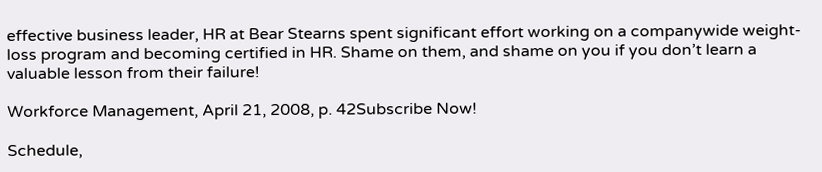effective business leader, HR at Bear Stearns spent significant effort working on a companywide weight-loss program and becoming certified in HR. Shame on them, and shame on you if you don’t learn a valuable lesson from their failure!

Workforce Management, April 21, 2008, p. 42Subscribe Now!

Schedule,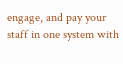engage, and pay your staff in one system with